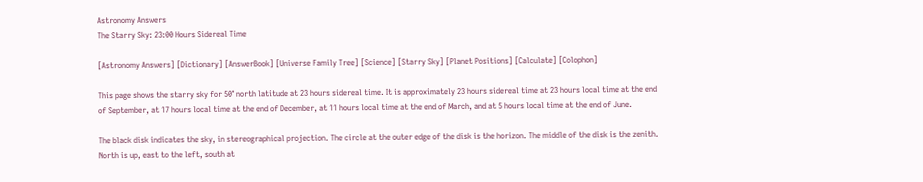Astronomy Answers
The Starry Sky: 23:00 Hours Sidereal Time

[Astronomy Answers] [Dictionary] [AnswerBook] [Universe Family Tree] [Science] [Starry Sky] [Planet Positions] [Calculate] [Colophon]

This page shows the starry sky for 50° north latitude at 23 hours sidereal time. It is approximately 23 hours sidereal time at 23 hours local time at the end of September, at 17 hours local time at the end of December, at 11 hours local time at the end of March, and at 5 hours local time at the end of June.

The black disk indicates the sky, in stereographical projection. The circle at the outer edge of the disk is the horizon. The middle of the disk is the zenith. North is up, east to the left, south at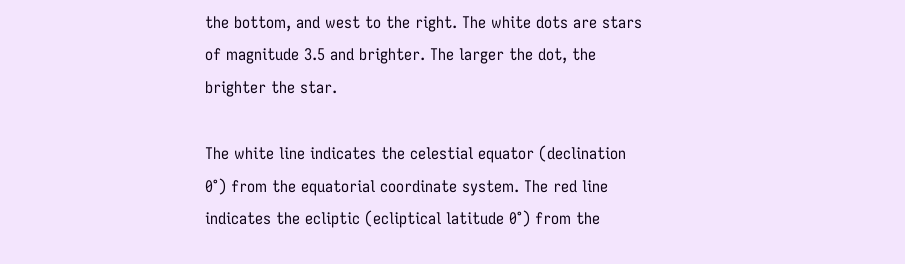the bottom, and west to the right. The white dots are stars of magnitude 3.5 and brighter. The larger the dot, the brighter the star.

The white line indicates the celestial equator (declination 0°) from the equatorial coordinate system. The red line indicates the ecliptic (ecliptical latitude 0°) from the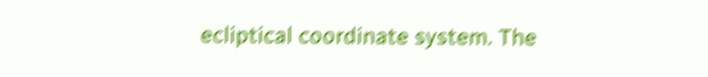ecliptical coordinate system. The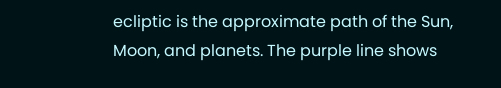ecliptic is the approximate path of the Sun, Moon, and planets. The purple line shows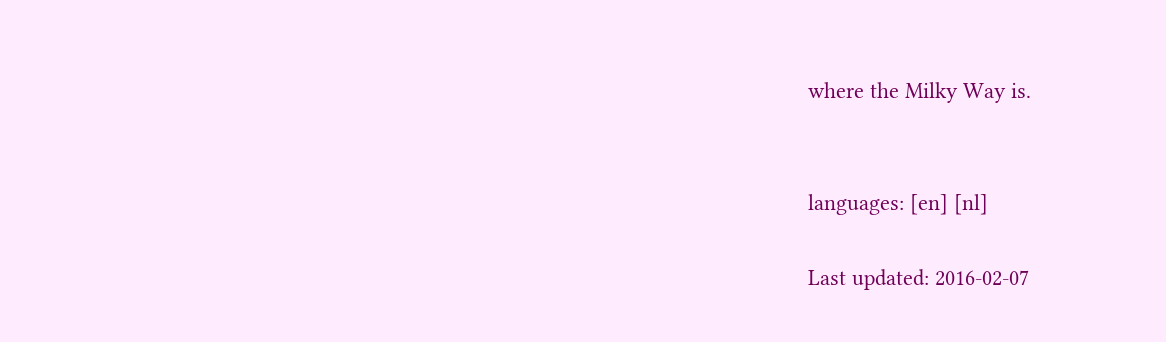where the Milky Way is.


languages: [en] [nl]

Last updated: 2016-02-07